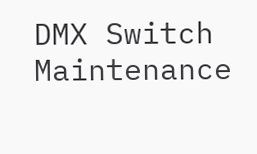DMX Switch Maintenance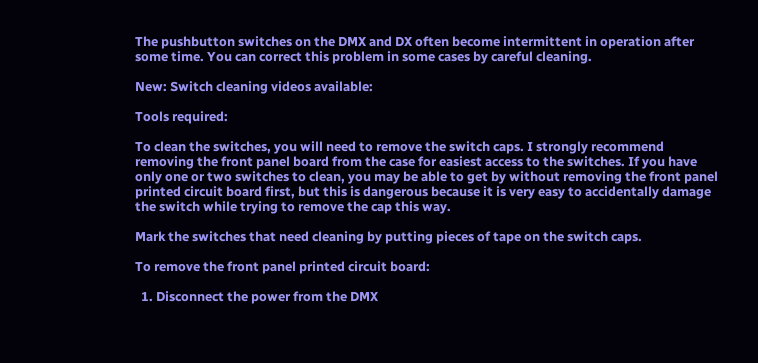The pushbutton switches on the DMX and DX often become intermittent in operation after some time. You can correct this problem in some cases by careful cleaning.

New: Switch cleaning videos available:

Tools required:

To clean the switches, you will need to remove the switch caps. I strongly recommend removing the front panel board from the case for easiest access to the switches. If you have only one or two switches to clean, you may be able to get by without removing the front panel printed circuit board first, but this is dangerous because it is very easy to accidentally damage the switch while trying to remove the cap this way.

Mark the switches that need cleaning by putting pieces of tape on the switch caps.

To remove the front panel printed circuit board:

  1. Disconnect the power from the DMX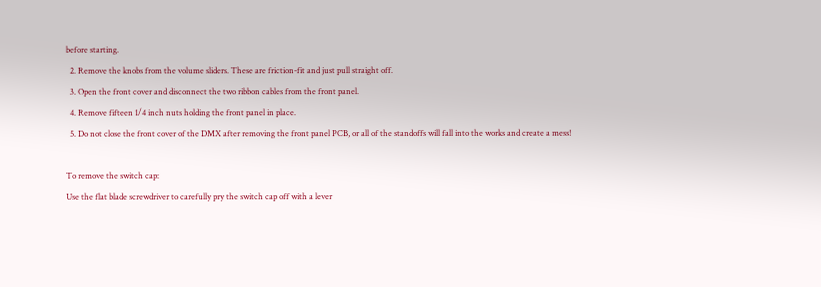before starting.
  2. Remove the knobs from the volume sliders. These are friction-fit and just pull straight off.
  3. Open the front cover and disconnect the two ribbon cables from the front panel.
  4. Remove fifteen 1/4 inch nuts holding the front panel in place.
  5. Do not close the front cover of the DMX after removing the front panel PCB, or all of the standoffs will fall into the works and create a mess!

To remove the switch cap:
Use the flat blade screwdriver to carefully pry the switch cap off with a lever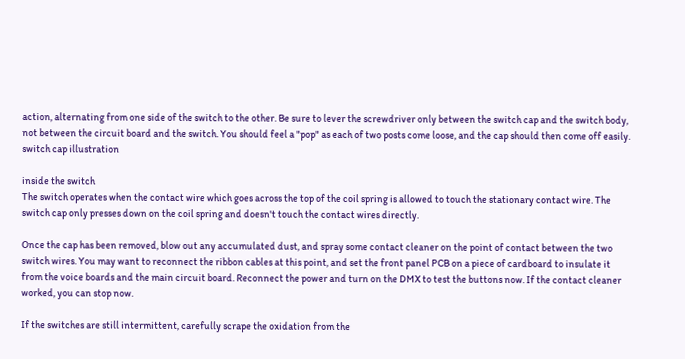action, alternating from one side of the switch to the other. Be sure to lever the screwdriver only between the switch cap and the switch body, not between the circuit board and the switch. You should feel a "pop" as each of two posts come loose, and the cap should then come off easily.
switch cap illustration

inside the switch
The switch operates when the contact wire which goes across the top of the coil spring is allowed to touch the stationary contact wire. The switch cap only presses down on the coil spring and doesn't touch the contact wires directly.

Once the cap has been removed, blow out any accumulated dust, and spray some contact cleaner on the point of contact between the two switch wires. You may want to reconnect the ribbon cables at this point, and set the front panel PCB on a piece of cardboard to insulate it from the voice boards and the main circuit board. Reconnect the power and turn on the DMX to test the buttons now. If the contact cleaner worked, you can stop now.

If the switches are still intermittent, carefully scrape the oxidation from the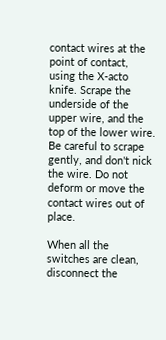contact wires at the point of contact, using the X-acto knife. Scrape the underside of the upper wire, and the top of the lower wire. Be careful to scrape gently, and don't nick the wire. Do not deform or move the contact wires out of place.

When all the switches are clean, disconnect the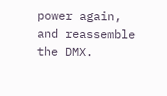power again, and reassemble the DMX.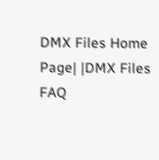DMX Files Home Page| |DMX Files FAQ